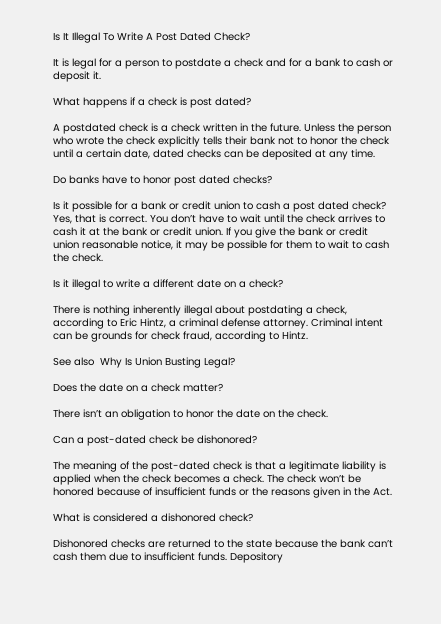Is It Illegal To Write A Post Dated Check?

It is legal for a person to postdate a check and for a bank to cash or deposit it.

What happens if a check is post dated?

A postdated check is a check written in the future. Unless the person who wrote the check explicitly tells their bank not to honor the check until a certain date, dated checks can be deposited at any time.

Do banks have to honor post dated checks?

Is it possible for a bank or credit union to cash a post dated check? Yes, that is correct. You don’t have to wait until the check arrives to cash it at the bank or credit union. If you give the bank or credit union reasonable notice, it may be possible for them to wait to cash the check.

Is it illegal to write a different date on a check?

There is nothing inherently illegal about postdating a check, according to Eric Hintz, a criminal defense attorney. Criminal intent can be grounds for check fraud, according to Hintz.

See also  Why Is Union Busting Legal?

Does the date on a check matter?

There isn’t an obligation to honor the date on the check.

Can a post-dated check be dishonored?

The meaning of the post-dated check is that a legitimate liability is applied when the check becomes a check. The check won’t be honored because of insufficient funds or the reasons given in the Act.

What is considered a dishonored check?

Dishonored checks are returned to the state because the bank can’t cash them due to insufficient funds. Depository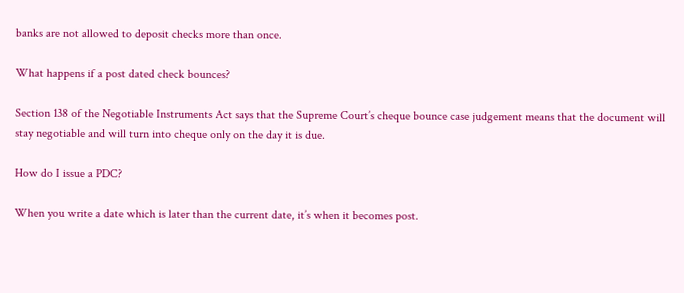banks are not allowed to deposit checks more than once.

What happens if a post dated check bounces?

Section 138 of the Negotiable Instruments Act says that the Supreme Court’s cheque bounce case judgement means that the document will stay negotiable and will turn into cheque only on the day it is due.

How do I issue a PDC?

When you write a date which is later than the current date, it’s when it becomes post.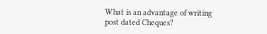What is an advantage of writing post dated Cheques?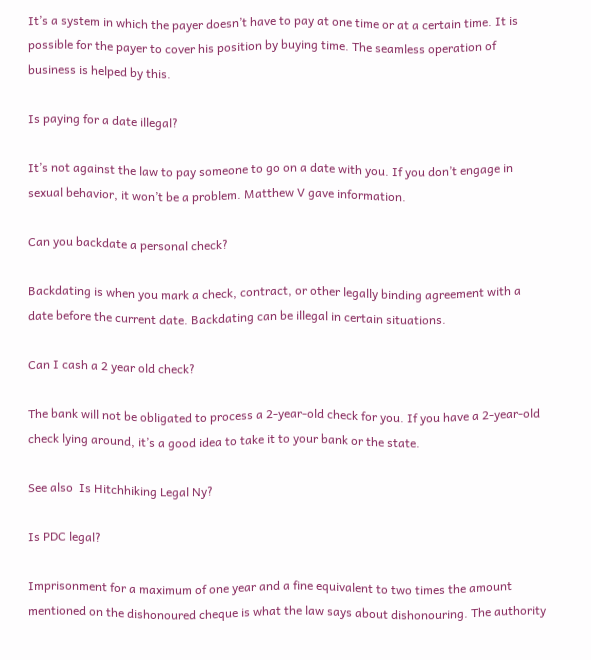It’s a system in which the payer doesn’t have to pay at one time or at a certain time. It is possible for the payer to cover his position by buying time. The seamless operation of business is helped by this.

Is paying for a date illegal?

It’s not against the law to pay someone to go on a date with you. If you don’t engage in sexual behavior, it won’t be a problem. Matthew V gave information.

Can you backdate a personal check?

Backdating is when you mark a check, contract, or other legally binding agreement with a date before the current date. Backdating can be illegal in certain situations.

Can I cash a 2 year old check?

The bank will not be obligated to process a 2-year-old check for you. If you have a 2-year-old check lying around, it’s a good idea to take it to your bank or the state.

See also  Is Hitchhiking Legal Ny?

Is PDC legal?

Imprisonment for a maximum of one year and a fine equivalent to two times the amount mentioned on the dishonoured cheque is what the law says about dishonouring. The authority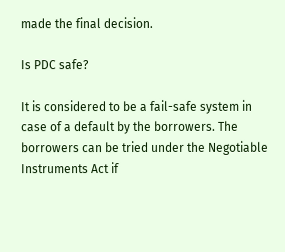made the final decision.

Is PDC safe?

It is considered to be a fail-safe system in case of a default by the borrowers. The borrowers can be tried under the Negotiable Instruments Act if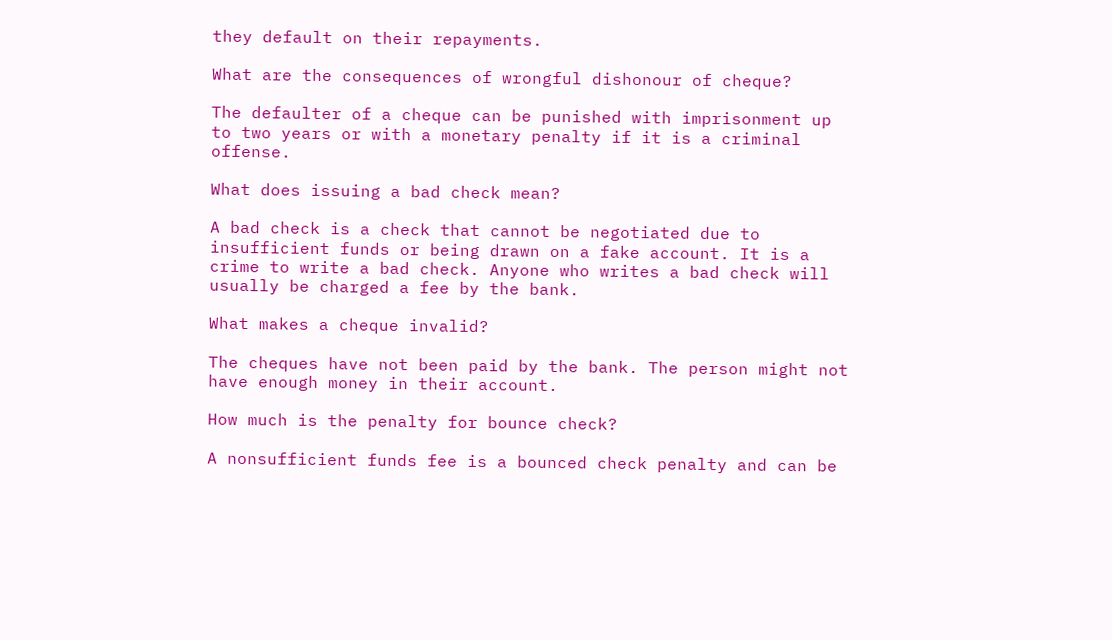they default on their repayments.

What are the consequences of wrongful dishonour of cheque?

The defaulter of a cheque can be punished with imprisonment up to two years or with a monetary penalty if it is a criminal offense.

What does issuing a bad check mean?

A bad check is a check that cannot be negotiated due to insufficient funds or being drawn on a fake account. It is a crime to write a bad check. Anyone who writes a bad check will usually be charged a fee by the bank.

What makes a cheque invalid?

The cheques have not been paid by the bank. The person might not have enough money in their account.

How much is the penalty for bounce check?

A nonsufficient funds fee is a bounced check penalty and can be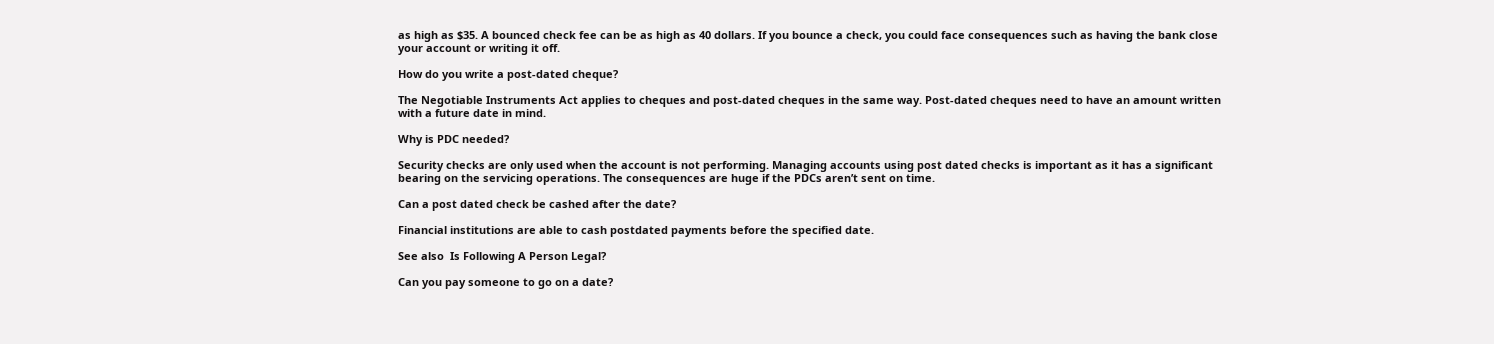as high as $35. A bounced check fee can be as high as 40 dollars. If you bounce a check, you could face consequences such as having the bank close your account or writing it off.

How do you write a post-dated cheque?

The Negotiable Instruments Act applies to cheques and post-dated cheques in the same way. Post-dated cheques need to have an amount written with a future date in mind.

Why is PDC needed?

Security checks are only used when the account is not performing. Managing accounts using post dated checks is important as it has a significant bearing on the servicing operations. The consequences are huge if the PDCs aren’t sent on time.

Can a post dated check be cashed after the date?

Financial institutions are able to cash postdated payments before the specified date.

See also  Is Following A Person Legal?

Can you pay someone to go on a date?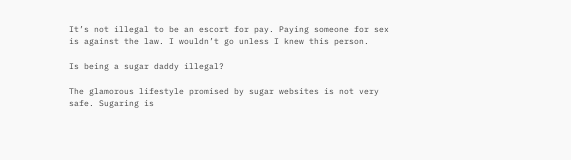It’s not illegal to be an escort for pay. Paying someone for sex is against the law. I wouldn’t go unless I knew this person.

Is being a sugar daddy illegal?

The glamorous lifestyle promised by sugar websites is not very safe. Sugaring is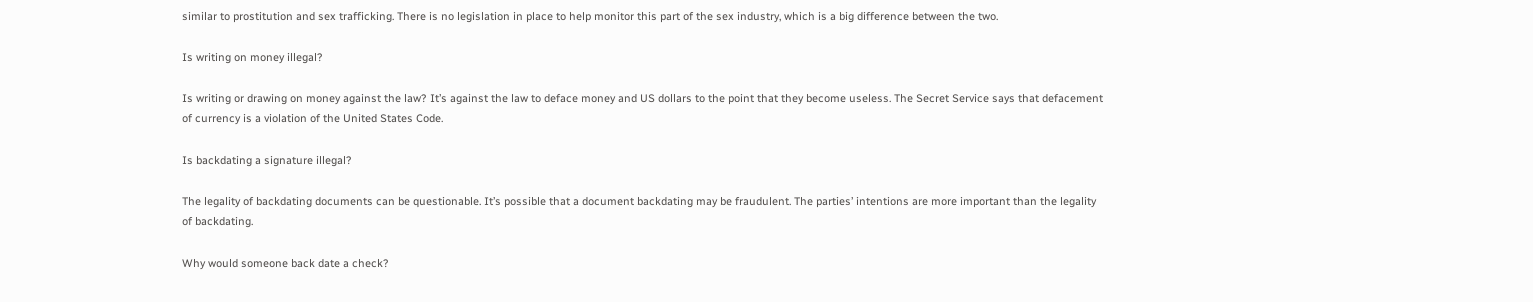similar to prostitution and sex trafficking. There is no legislation in place to help monitor this part of the sex industry, which is a big difference between the two.

Is writing on money illegal?

Is writing or drawing on money against the law? It’s against the law to deface money and US dollars to the point that they become useless. The Secret Service says that defacement of currency is a violation of the United States Code.

Is backdating a signature illegal?

The legality of backdating documents can be questionable. It’s possible that a document backdating may be fraudulent. The parties’ intentions are more important than the legality of backdating.

Why would someone back date a check?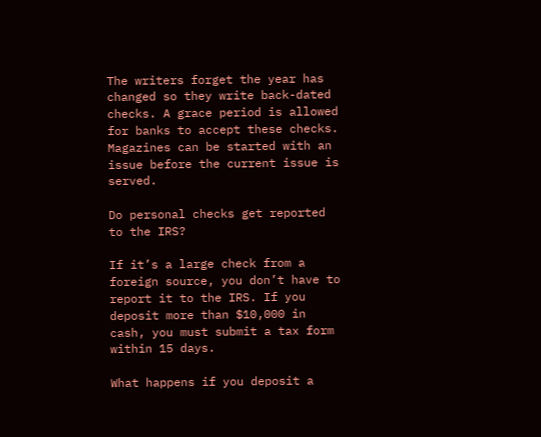The writers forget the year has changed so they write back-dated checks. A grace period is allowed for banks to accept these checks. Magazines can be started with an issue before the current issue is served.

Do personal checks get reported to the IRS?

If it’s a large check from a foreign source, you don’t have to report it to the IRS. If you deposit more than $10,000 in cash, you must submit a tax form within 15 days.

What happens if you deposit a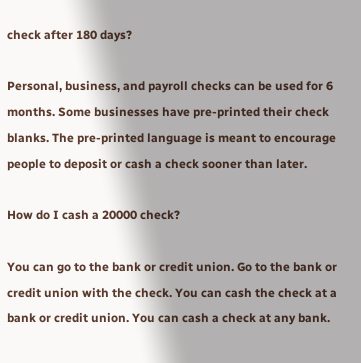check after 180 days?

Personal, business, and payroll checks can be used for 6 months. Some businesses have pre-printed their check blanks. The pre-printed language is meant to encourage people to deposit or cash a check sooner than later.

How do I cash a 20000 check?

You can go to the bank or credit union. Go to the bank or credit union with the check. You can cash the check at a bank or credit union. You can cash a check at any bank.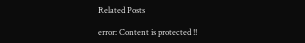Related Posts

error: Content is protected !!